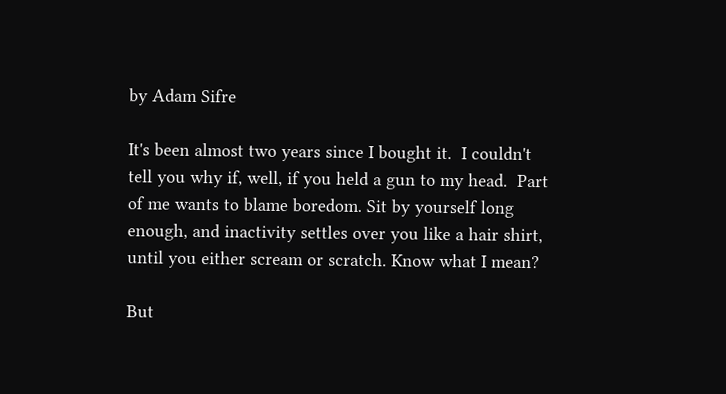by Adam Sifre

It's been almost two years since I bought it.  I couldn't tell you why if, well, if you held a gun to my head.  Part of me wants to blame boredom. Sit by yourself long enough, and inactivity settles over you like a hair shirt, until you either scream or scratch. Know what I mean?

But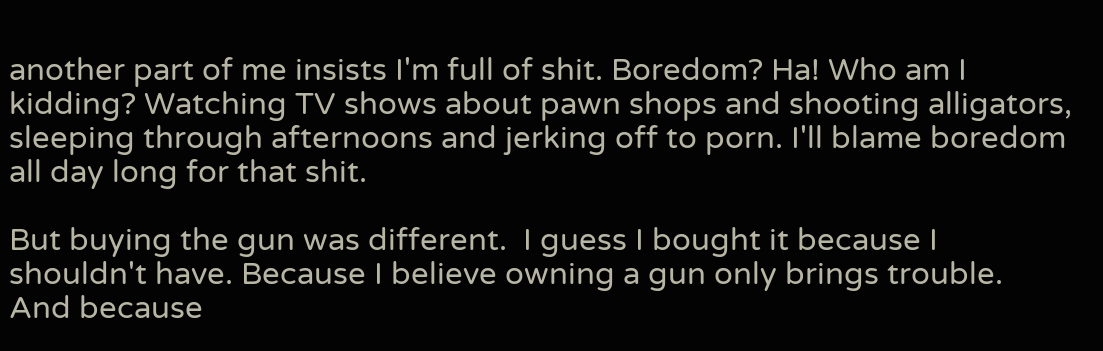another part of me insists I'm full of shit. Boredom? Ha! Who am I kidding? Watching TV shows about pawn shops and shooting alligators, sleeping through afternoons and jerking off to porn. I'll blame boredom all day long for that shit.

But buying the gun was different.  I guess I bought it because I shouldn't have. Because I believe owning a gun only brings trouble.  And because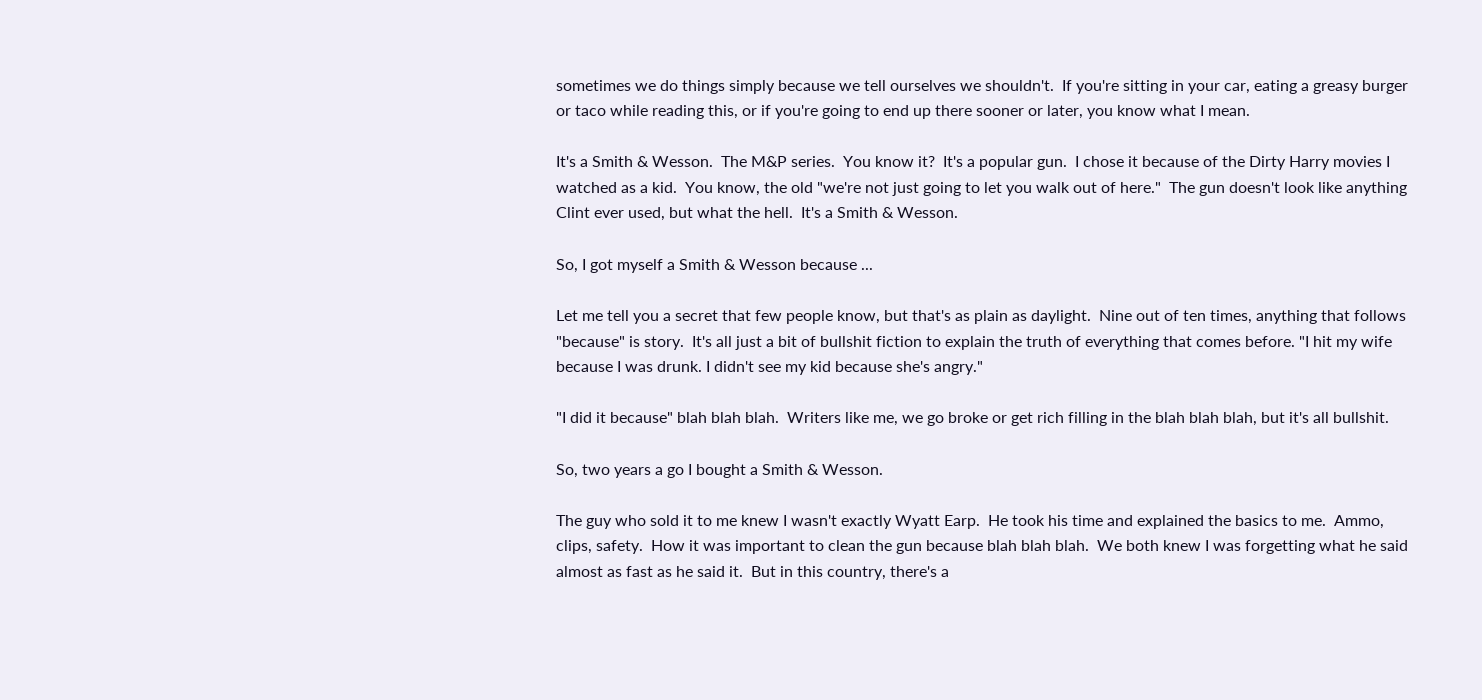sometimes we do things simply because we tell ourselves we shouldn't.  If you're sitting in your car, eating a greasy burger or taco while reading this, or if you're going to end up there sooner or later, you know what I mean.

It's a Smith & Wesson.  The M&P series.  You know it?  It's a popular gun.  I chose it because of the Dirty Harry movies I watched as a kid.  You know, the old "we're not just going to let you walk out of here."  The gun doesn't look like anything Clint ever used, but what the hell.  It's a Smith & Wesson.

So, I got myself a Smith & Wesson because ...

Let me tell you a secret that few people know, but that's as plain as daylight.  Nine out of ten times, anything that follows "because" is story.  It's all just a bit of bullshit fiction to explain the truth of everything that comes before. "I hit my wife because I was drunk. I didn't see my kid because she's angry."

"I did it because" blah blah blah.  Writers like me, we go broke or get rich filling in the blah blah blah, but it's all bullshit.

So, two years a go I bought a Smith & Wesson.

The guy who sold it to me knew I wasn't exactly Wyatt Earp.  He took his time and explained the basics to me.  Ammo, clips, safety.  How it was important to clean the gun because blah blah blah.  We both knew I was forgetting what he said almost as fast as he said it.  But in this country, there's a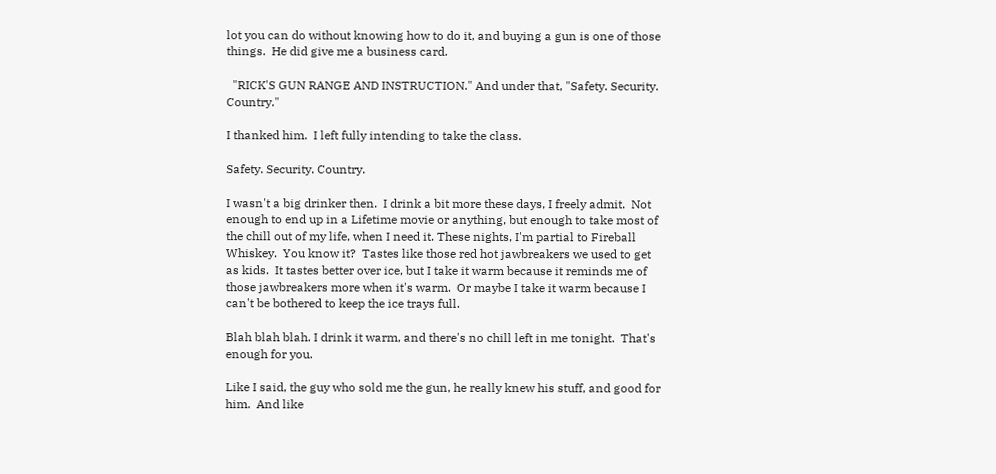lot you can do without knowing how to do it, and buying a gun is one of those things.  He did give me a business card.

  "RICK'S GUN RANGE AND INSTRUCTION." And under that, "Safety. Security. Country."

I thanked him.  I left fully intending to take the class.

Safety. Security. Country.

I wasn't a big drinker then.  I drink a bit more these days, I freely admit.  Not enough to end up in a Lifetime movie or anything, but enough to take most of the chill out of my life, when I need it. These nights, I'm partial to Fireball Whiskey.  You know it?  Tastes like those red hot jawbreakers we used to get as kids.  It tastes better over ice, but I take it warm because it reminds me of those jawbreakers more when it's warm.  Or maybe I take it warm because I can't be bothered to keep the ice trays full.

Blah blah blah. I drink it warm, and there's no chill left in me tonight.  That's enough for you.

Like I said, the guy who sold me the gun, he really knew his stuff, and good for him.  And like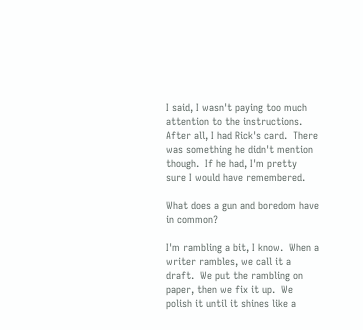I said, I wasn't paying too much attention to the instructions.  After all, I had Rick's card.  There was something he didn't mention though.  If he had, I'm pretty sure I would have remembered.

What does a gun and boredom have in common?

I'm rambling a bit, I know.  When a writer rambles, we call it a draft.  We put the rambling on paper, then we fix it up.  We polish it until it shines like a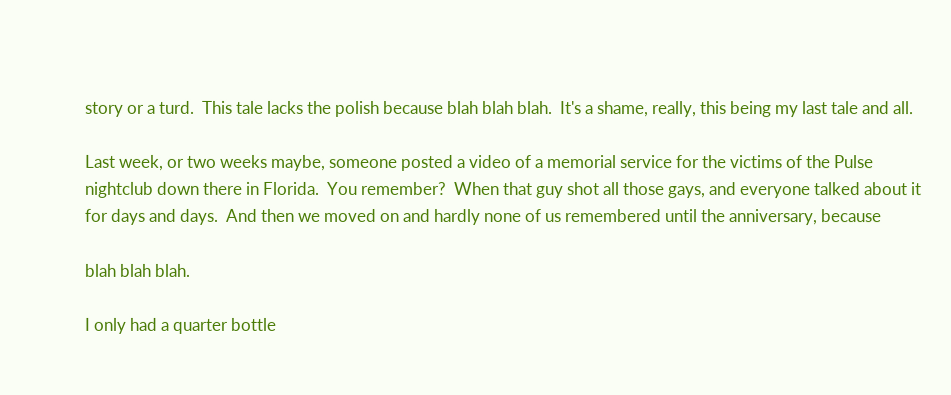story or a turd.  This tale lacks the polish because blah blah blah.  It's a shame, really, this being my last tale and all.

Last week, or two weeks maybe, someone posted a video of a memorial service for the victims of the Pulse nightclub down there in Florida.  You remember?  When that guy shot all those gays, and everyone talked about it for days and days.  And then we moved on and hardly none of us remembered until the anniversary, because

blah blah blah.

I only had a quarter bottle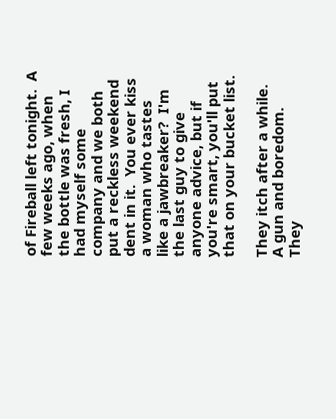of Fireball left tonight.  A few weeks ago, when the bottle was fresh, I had myself some company and we both put a reckless weekend dent in it.  You ever kiss a woman who tastes like a jawbreaker?  I'm the last guy to give anyone advice, but if you're smart, you'll put that on your bucket list.

They itch after a while.  A gun and boredom.  They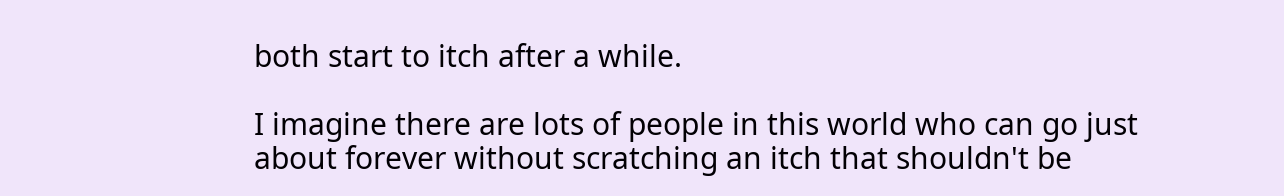both start to itch after a while.

I imagine there are lots of people in this world who can go just about forever without scratching an itch that shouldn't be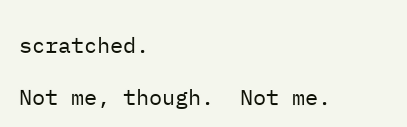scratched.

Not me, though.  Not me.